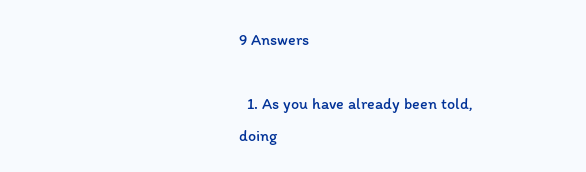9 Answers

  1. As you have already been told, doing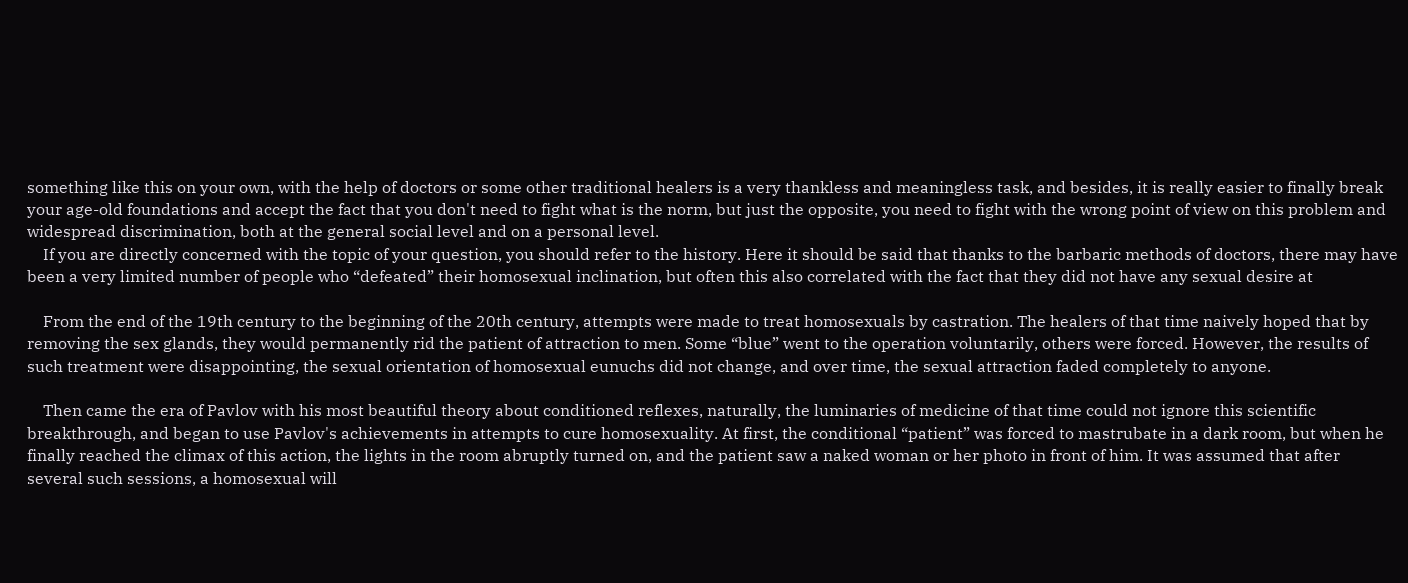something like this on your own, with the help of doctors or some other traditional healers is a very thankless and meaningless task, and besides, it is really easier to finally break your age-old foundations and accept the fact that you don't need to fight what is the norm, but just the opposite, you need to fight with the wrong point of view on this problem and widespread discrimination, both at the general social level and on a personal level.
    If you are directly concerned with the topic of your question, you should refer to the history. Here it should be said that thanks to the barbaric methods of doctors, there may have been a very limited number of people who “defeated” their homosexual inclination, but often this also correlated with the fact that they did not have any sexual desire at

    From the end of the 19th century to the beginning of the 20th century, attempts were made to treat homosexuals by castration. The healers of that time naively hoped that by removing the sex glands, they would permanently rid the patient of attraction to men. Some “blue” went to the operation voluntarily, others were forced. However, the results of such treatment were disappointing, the sexual orientation of homosexual eunuchs did not change, and over time, the sexual attraction faded completely to anyone.

    Then came the era of Pavlov with his most beautiful theory about conditioned reflexes, naturally, the luminaries of medicine of that time could not ignore this scientific breakthrough, and began to use Pavlov's achievements in attempts to cure homosexuality. At first, the conditional “patient” was forced to mastrubate in a dark room, but when he finally reached the climax of this action, the lights in the room abruptly turned on, and the patient saw a naked woman or her photo in front of him. It was assumed that after several such sessions, a homosexual will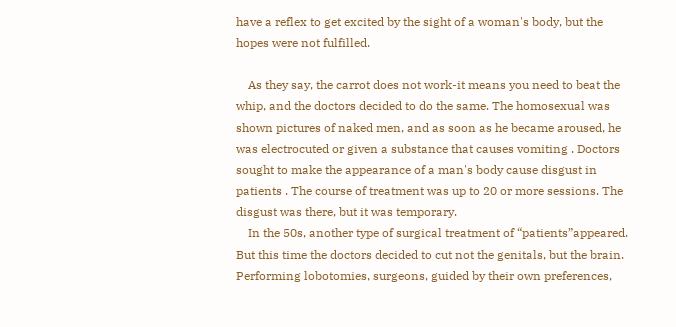have a reflex to get excited by the sight of a woman's body, but the hopes were not fulfilled.

    As they say, the carrot does not work-it means you need to beat the whip, and the doctors decided to do the same. The homosexual was shown pictures of naked men, and as soon as he became aroused, he was electrocuted or given a substance that causes vomiting . Doctors sought to make the appearance of a man's body cause disgust in patients . The course of treatment was up to 20 or more sessions. The disgust was there, but it was temporary.
    In the 50s, another type of surgical treatment of “patients”appeared. But this time the doctors decided to cut not the genitals, but the brain. Performing lobotomies, surgeons, guided by their own preferences,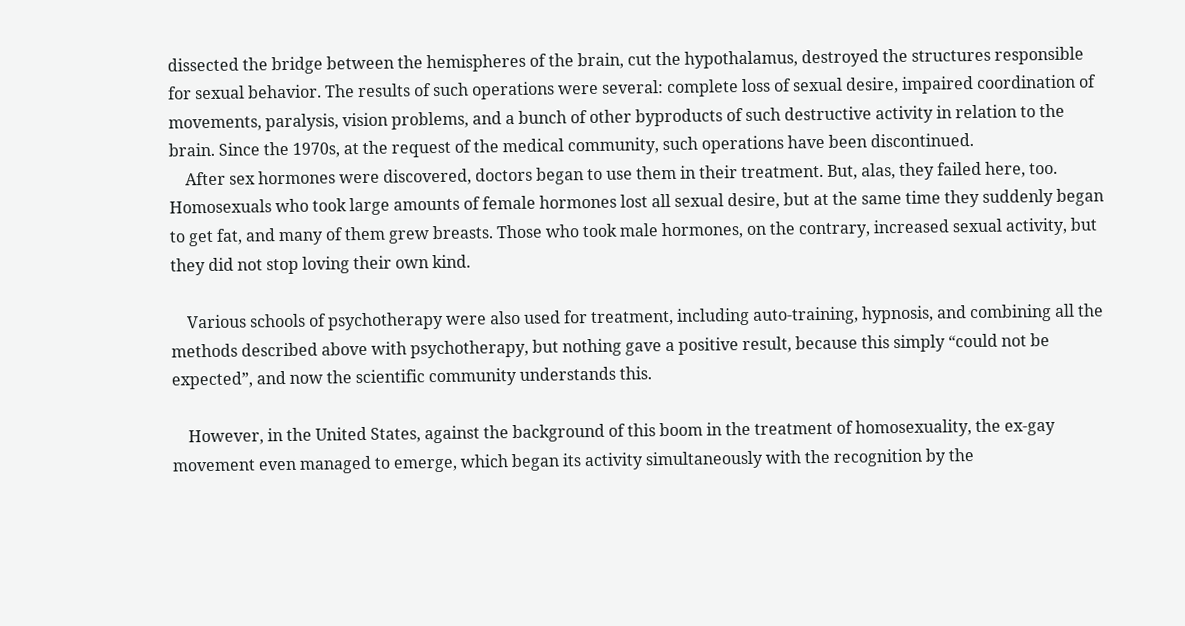dissected the bridge between the hemispheres of the brain, cut the hypothalamus, destroyed the structures responsible for sexual behavior. The results of such operations were several: complete loss of sexual desire, impaired coordination of movements, paralysis, vision problems, and a bunch of other byproducts of such destructive activity in relation to the brain. Since the 1970s, at the request of the medical community, such operations have been discontinued.
    After sex hormones were discovered, doctors began to use them in their treatment. But, alas, they failed here, too. Homosexuals who took large amounts of female hormones lost all sexual desire, but at the same time they suddenly began to get fat, and many of them grew breasts. Those who took male hormones, on the contrary, increased sexual activity, but they did not stop loving their own kind.

    Various schools of psychotherapy were also used for treatment, including auto-training, hypnosis, and combining all the methods described above with psychotherapy, but nothing gave a positive result, because this simply “could not be expected”, and now the scientific community understands this.

    However, in the United States, against the background of this boom in the treatment of homosexuality, the ex-gay movement even managed to emerge, which began its activity simultaneously with the recognition by the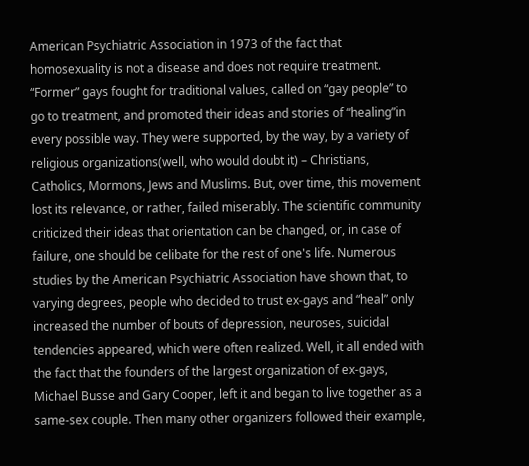American Psychiatric Association in 1973 of the fact that homosexuality is not a disease and does not require treatment. “Former” gays fought for traditional values, called on “gay people” to go to treatment, and promoted their ideas and stories of “healing”in every possible way. They were supported, by the way, by a variety of religious organizations(well, who would doubt it) – Christians, Catholics, Mormons, Jews and Muslims. But, over time, this movement lost its relevance, or rather, failed miserably. The scientific community criticized their ideas that orientation can be changed, or, in case of failure, one should be celibate for the rest of one's life. Numerous studies by the American Psychiatric Association have shown that, to varying degrees, people who decided to trust ex-gays and “heal” only increased the number of bouts of depression, neuroses, suicidal tendencies appeared, which were often realized. Well, it all ended with the fact that the founders of the largest organization of ex-gays, Michael Busse and Gary Cooper, left it and began to live together as a same-sex couple. Then many other organizers followed their example,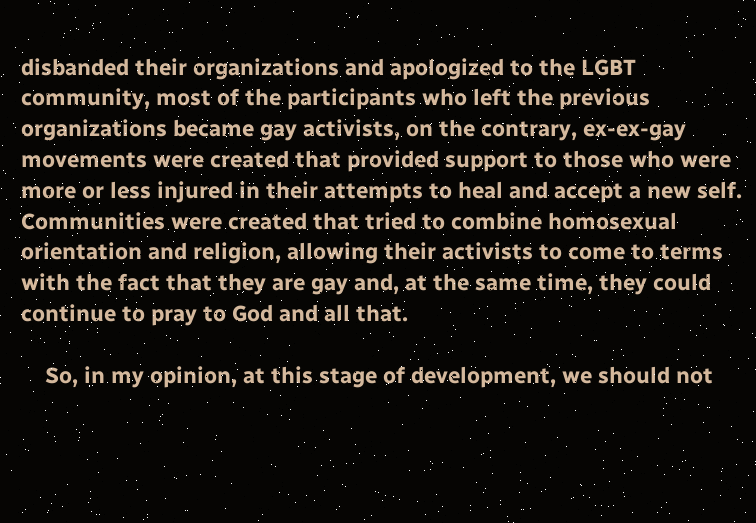disbanded their organizations and apologized to the LGBT community, most of the participants who left the previous organizations became gay activists, on the contrary, ex-ex-gay movements were created that provided support to those who were more or less injured in their attempts to heal and accept a new self. Communities were created that tried to combine homosexual orientation and religion, allowing their activists to come to terms with the fact that they are gay and, at the same time, they could continue to pray to God and all that.

    So, in my opinion, at this stage of development, we should not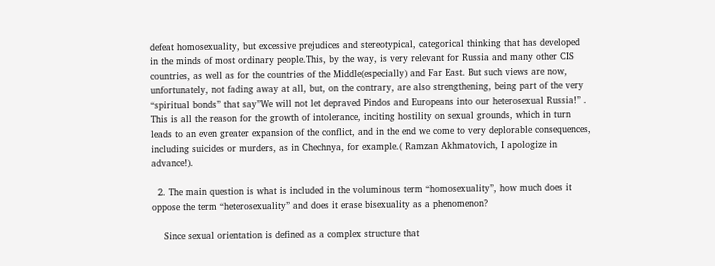defeat homosexuality, but excessive prejudices and stereotypical, categorical thinking that has developed in the minds of most ordinary people.This, by the way, is very relevant for Russia and many other CIS countries, as well as for the countries of the Middle(especially) and Far East. But such views are now, unfortunately, not fading away at all, but, on the contrary, are also strengthening, being part of the very “spiritual bonds” that say”We will not let depraved Pindos and Europeans into our heterosexual Russia!” . This is all the reason for the growth of intolerance, inciting hostility on sexual grounds, which in turn leads to an even greater expansion of the conflict, and in the end we come to very deplorable consequences, including suicides or murders, as in Chechnya, for example.( Ramzan Akhmatovich, I apologize in advance!).

  2. The main question is what is included in the voluminous term “homosexuality”, how much does it oppose the term “heterosexuality” and does it erase bisexuality as a phenomenon?

    Since sexual orientation is defined as a complex structure that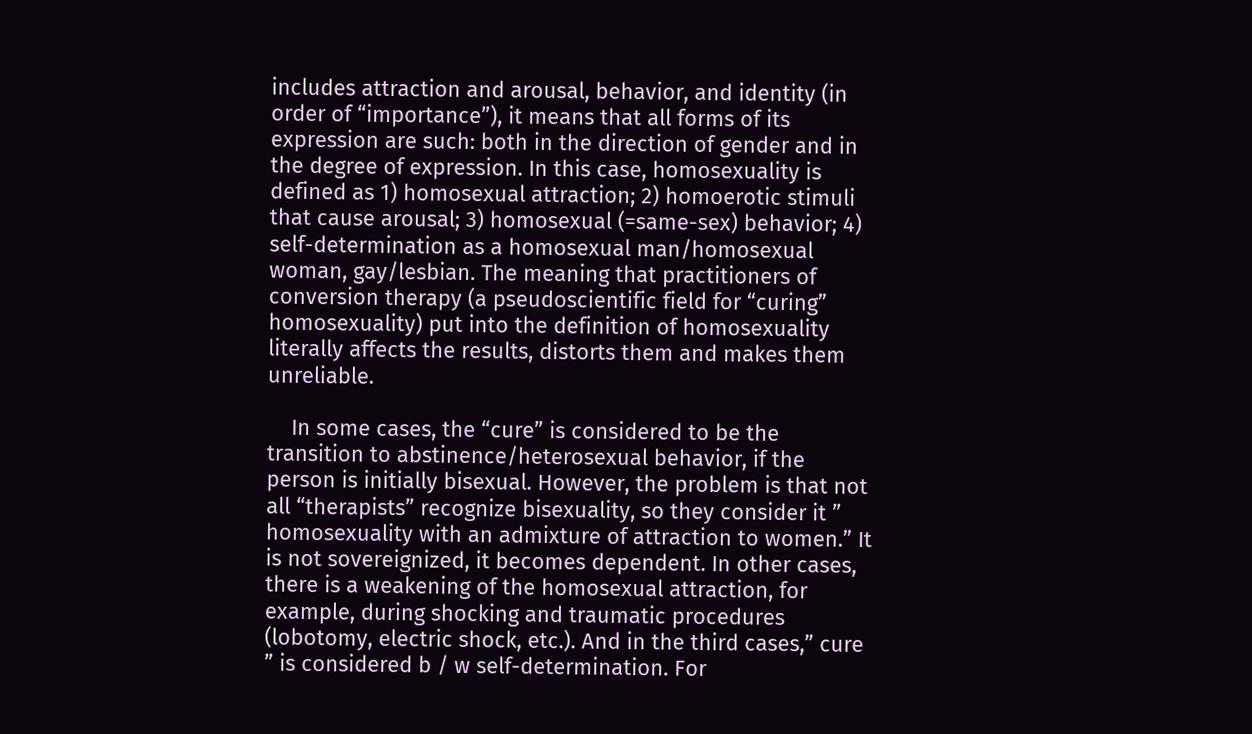includes attraction and arousal, behavior, and identity (in order of “importance”), it means that all forms of its expression are such: both in the direction of gender and in the degree of expression. In this case, homosexuality is defined as 1) homosexual attraction; 2) homoerotic stimuli that cause arousal; 3) homosexual (=same-sex) behavior; 4) self-determination as a homosexual man/homosexual woman, gay/lesbian. The meaning that practitioners of conversion therapy (a pseudoscientific field for “curing” homosexuality) put into the definition of homosexuality literally affects the results, distorts them and makes them unreliable.

    In some cases, the “cure” is considered to be the transition to abstinence/heterosexual behavior, if the person is initially bisexual. However, the problem is that not all “therapists” recognize bisexuality, so they consider it ” homosexuality with an admixture of attraction to women.” It is not sovereignized, it becomes dependent. In other cases, there is a weakening of the homosexual attraction, for example, during shocking and traumatic procedures (lobotomy, electric shock, etc.). And in the third cases,” cure ” is considered b / w self-determination. For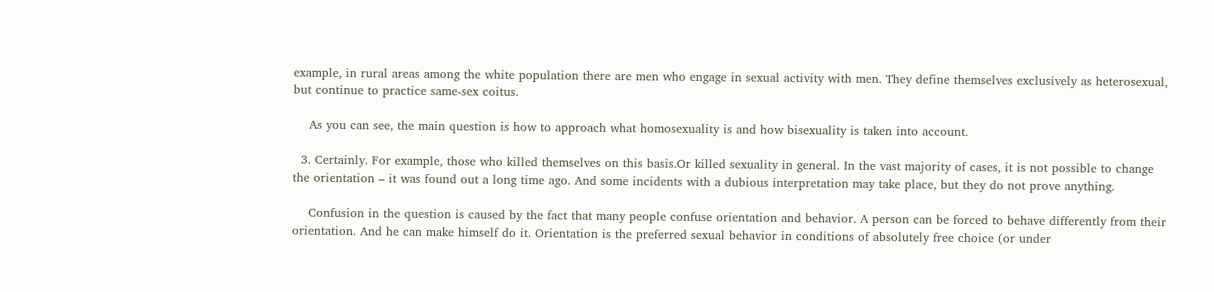example, in rural areas among the white population there are men who engage in sexual activity with men. They define themselves exclusively as heterosexual, but continue to practice same-sex coitus.

    As you can see, the main question is how to approach what homosexuality is and how bisexuality is taken into account.

  3. Certainly. For example, those who killed themselves on this basis.Or killed sexuality in general. In the vast majority of cases, it is not possible to change the orientation – it was found out a long time ago. And some incidents with a dubious interpretation may take place, but they do not prove anything.

    Confusion in the question is caused by the fact that many people confuse orientation and behavior. A person can be forced to behave differently from their orientation. And he can make himself do it. Orientation is the preferred sexual behavior in conditions of absolutely free choice (or under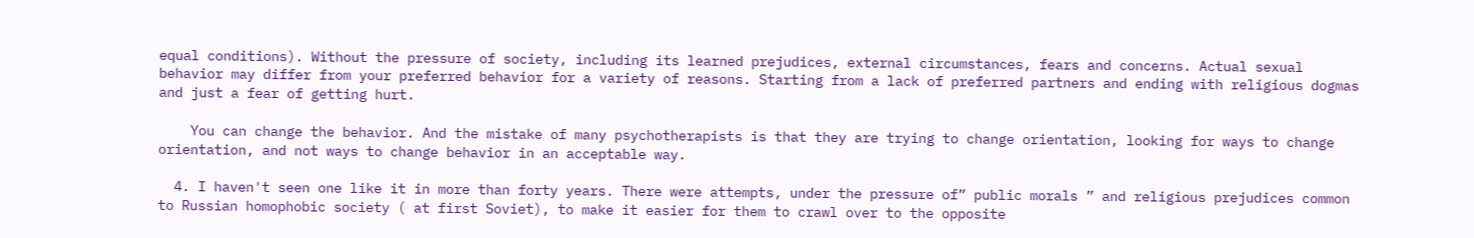equal conditions). Without the pressure of society, including its learned prejudices, external circumstances, fears and concerns. Actual sexual behavior may differ from your preferred behavior for a variety of reasons. Starting from a lack of preferred partners and ending with religious dogmas and just a fear of getting hurt.

    You can change the behavior. And the mistake of many psychotherapists is that they are trying to change orientation, looking for ways to change orientation, and not ways to change behavior in an acceptable way.

  4. I haven't seen one like it in more than forty years. There were attempts, under the pressure of” public morals ” and religious prejudices common to Russian homophobic society ( at first Soviet), to make it easier for them to crawl over to the opposite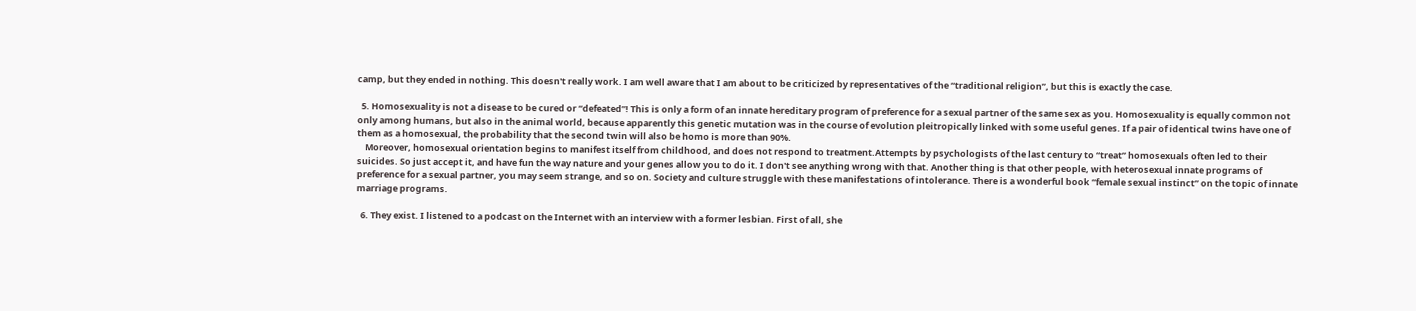camp, but they ended in nothing. This doesn't really work. I am well aware that I am about to be criticized by representatives of the “traditional religion”, but this is exactly the case.

  5. Homosexuality is not a disease to be cured or “defeated”! This is only a form of an innate hereditary program of preference for a sexual partner of the same sex as you. Homosexuality is equally common not only among humans, but also in the animal world, because apparently this genetic mutation was in the course of evolution pleitropically linked with some useful genes. If a pair of identical twins have one of them as a homosexual, the probability that the second twin will also be homo is more than 90%.
    Moreover, homosexual orientation begins to manifest itself from childhood, and does not respond to treatment.Attempts by psychologists of the last century to “treat” homosexuals often led to their suicides. So just accept it, and have fun the way nature and your genes allow you to do it. I don't see anything wrong with that. Another thing is that other people, with heterosexual innate programs of preference for a sexual partner, you may seem strange, and so on. Society and culture struggle with these manifestations of intolerance. There is a wonderful book “female sexual instinct” on the topic of innate marriage programs.

  6. They exist. I listened to a podcast on the Internet with an interview with a former lesbian. First of all, she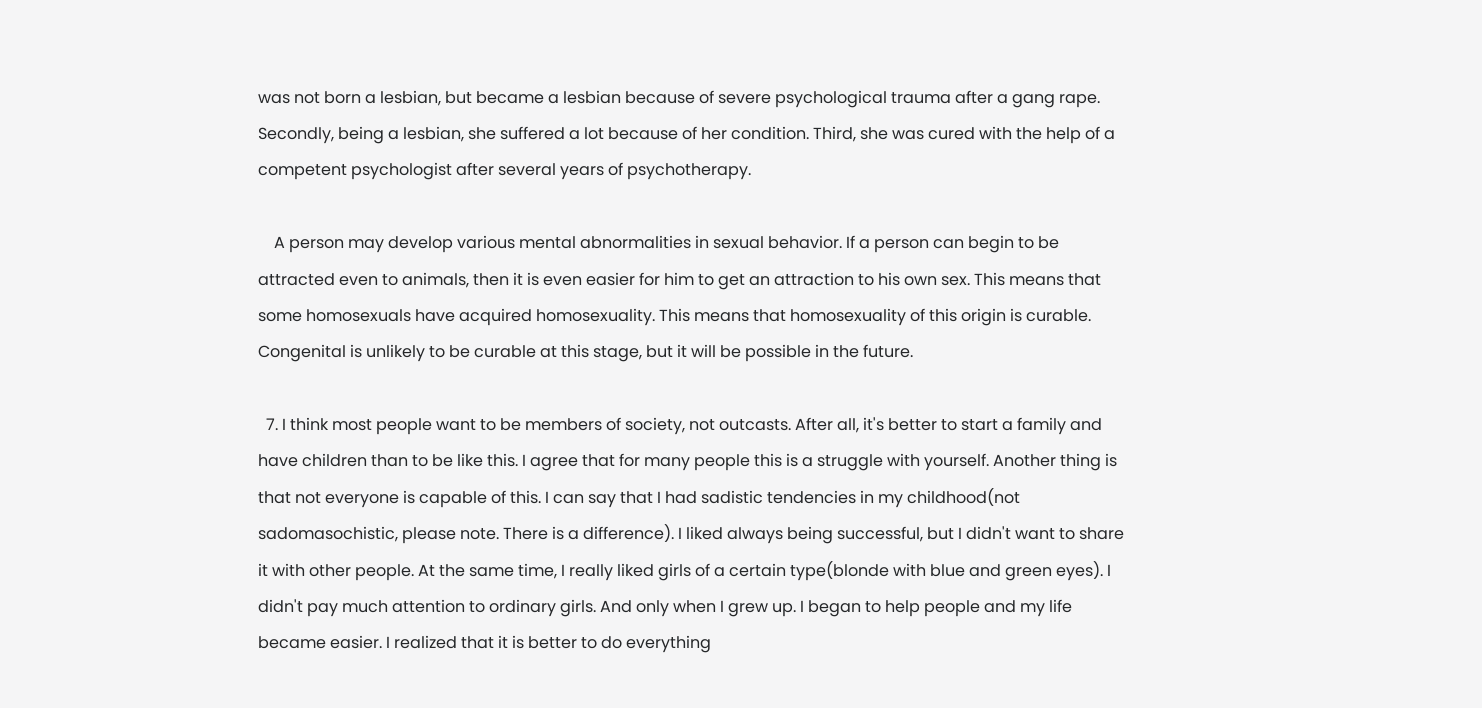was not born a lesbian, but became a lesbian because of severe psychological trauma after a gang rape. Secondly, being a lesbian, she suffered a lot because of her condition. Third, she was cured with the help of a competent psychologist after several years of psychotherapy.

    A person may develop various mental abnormalities in sexual behavior. If a person can begin to be attracted even to animals, then it is even easier for him to get an attraction to his own sex. This means that some homosexuals have acquired homosexuality. This means that homosexuality of this origin is curable. Congenital is unlikely to be curable at this stage, but it will be possible in the future.

  7. I think most people want to be members of society, not outcasts. After all, it's better to start a family and have children than to be like this. I agree that for many people this is a struggle with yourself. Another thing is that not everyone is capable of this. I can say that I had sadistic tendencies in my childhood(not sadomasochistic, please note. There is a difference). I liked always being successful, but I didn't want to share it with other people. At the same time, I really liked girls of a certain type(blonde with blue and green eyes). I didn't pay much attention to ordinary girls. And only when I grew up. I began to help people and my life became easier. I realized that it is better to do everything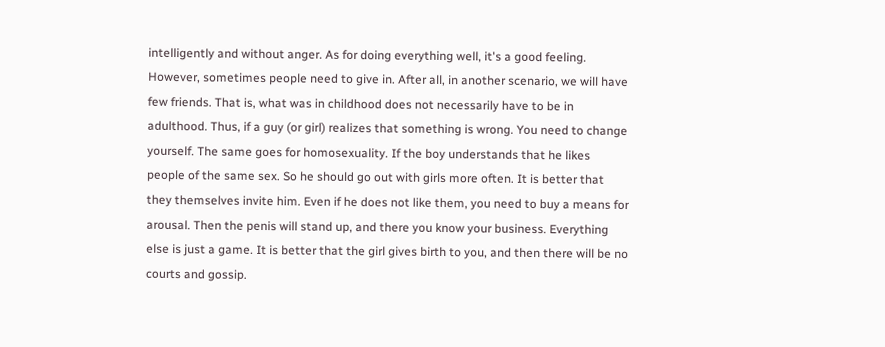intelligently and without anger. As for doing everything well, it's a good feeling. However, sometimes people need to give in. After all, in another scenario, we will have few friends. That is, what was in childhood does not necessarily have to be in adulthood. Thus, if a guy (or girl) realizes that something is wrong. You need to change yourself. The same goes for homosexuality. If the boy understands that he likes people of the same sex. So he should go out with girls more often. It is better that they themselves invite him. Even if he does not like them, you need to buy a means for arousal. Then the penis will stand up, and there you know your business. Everything else is just a game. It is better that the girl gives birth to you, and then there will be no courts and gossip.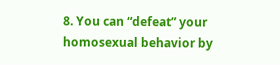8. You can “defeat” your homosexual behavior by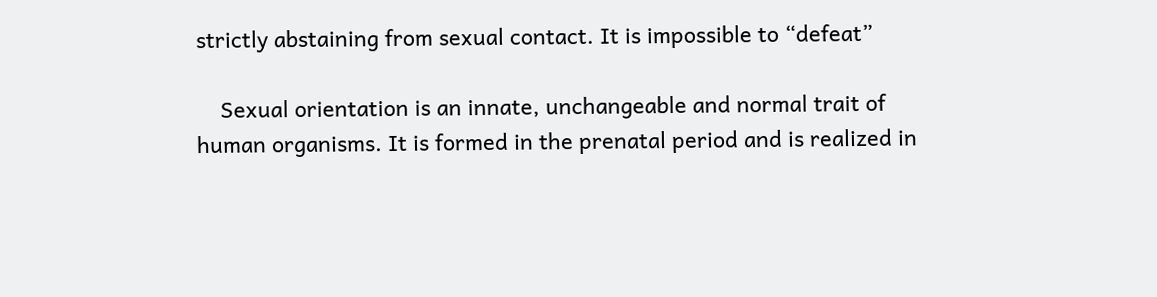strictly abstaining from sexual contact. It is impossible to “defeat”

    Sexual orientation is an innate, unchangeable and normal trait of human organisms. It is formed in the prenatal period and is realized in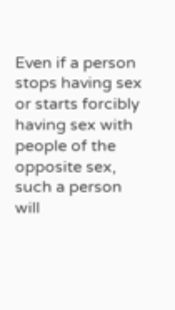Even if a person stops having sex or starts forcibly having sex with people of the opposite sex, such a person will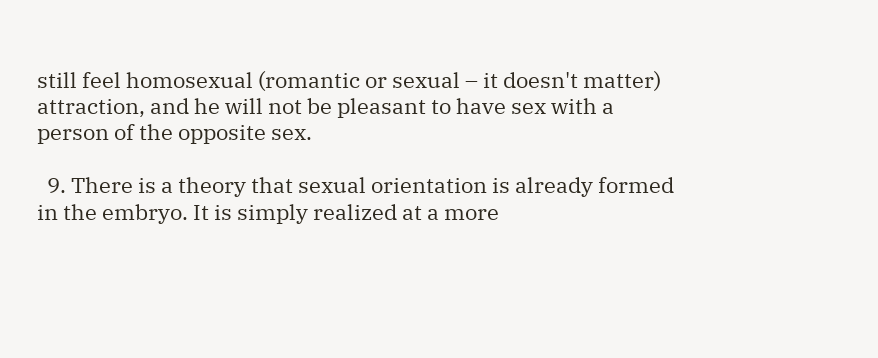still feel homosexual (romantic or sexual – it doesn't matter) attraction, and he will not be pleasant to have sex with a person of the opposite sex.

  9. There is a theory that sexual orientation is already formed in the embryo. It is simply realized at a more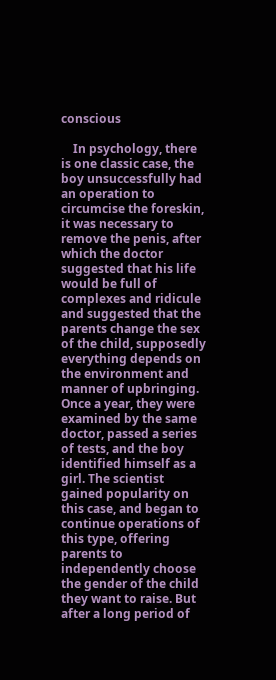conscious

    In psychology, there is one classic case, the boy unsuccessfully had an operation to circumcise the foreskin, it was necessary to remove the penis, after which the doctor suggested that his life would be full of complexes and ridicule and suggested that the parents change the sex of the child, supposedly everything depends on the environment and manner of upbringing. Once a year, they were examined by the same doctor, passed a series of tests, and the boy identified himself as a girl. The scientist gained popularity on this case, and began to continue operations of this type, offering parents to independently choose the gender of the child they want to raise. But after a long period of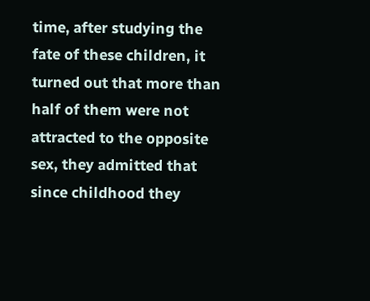time, after studying the fate of these children, it turned out that more than half of them were not attracted to the opposite sex, they admitted that since childhood they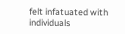felt infatuated with individuals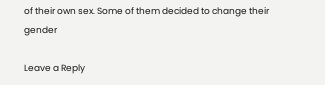of their own sex. Some of them decided to change their gender

Leave a Reply